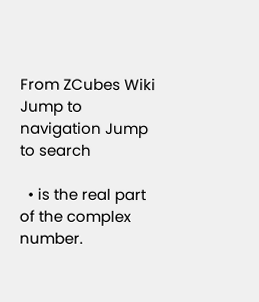From ZCubes Wiki
Jump to navigation Jump to search

  • is the real part of the complex number.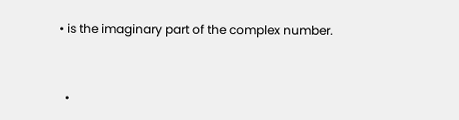• is the imaginary part of the complex number.


  •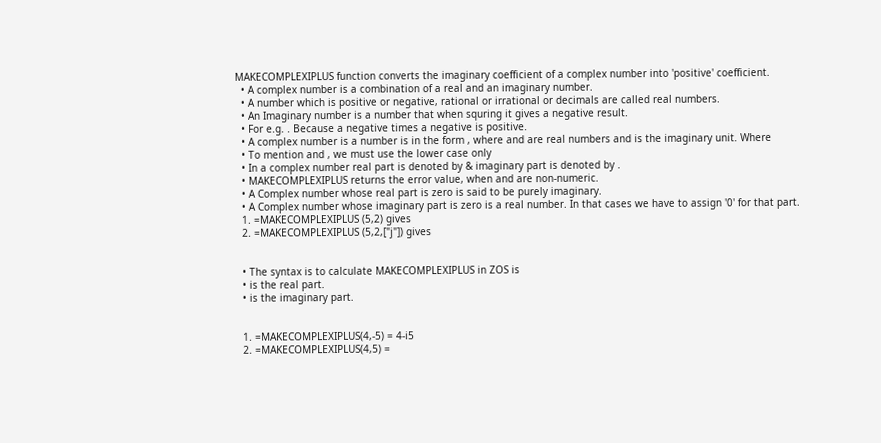MAKECOMPLEXIPLUS function converts the imaginary coefficient of a complex number into 'positive' coefficient.
  • A complex number is a combination of a real and an imaginary number.
  • A number which is positive or negative, rational or irrational or decimals are called real numbers.
  • An Imaginary number is a number that when squring it gives a negative result.
  • For e.g. . Because a negative times a negative is positive.
  • A complex number is a number is in the form , where and are real numbers and is the imaginary unit. Where
  • To mention and , we must use the lower case only
  • In a complex number real part is denoted by & imaginary part is denoted by .
  • MAKECOMPLEXIPLUS returns the error value, when and are non-numeric.
  • A Complex number whose real part is zero is said to be purely imaginary.
  • A Complex number whose imaginary part is zero is a real number. In that cases we have to assign '0' for that part.
  1. =MAKECOMPLEXIPLUS (5,2) gives
  2. =MAKECOMPLEXIPLUS (5,2,["j"]) gives


  • The syntax is to calculate MAKECOMPLEXIPLUS in ZOS is
  • is the real part.
  • is the imaginary part.


  1. =MAKECOMPLEXIPLUS(4,-5) = 4-i5
  2. =MAKECOMPLEXIPLUS(4,5) =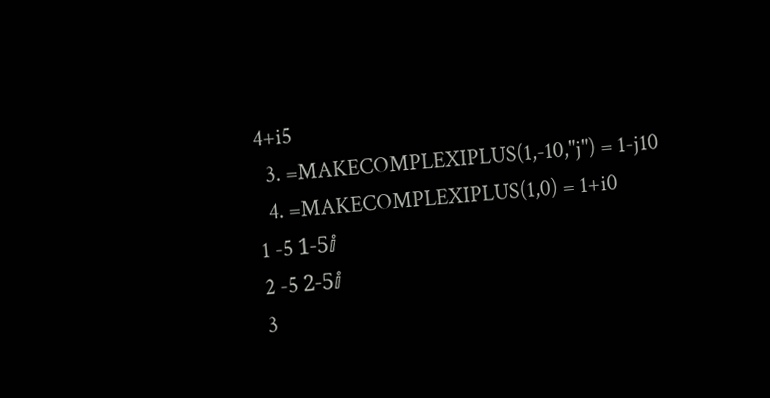4+i5
  3. =MAKECOMPLEXIPLUS(1,-10,"j") = 1-j10
  4. =MAKECOMPLEXIPLUS(1,0) = 1+i0
1 -5 1-5ⅈ
2 -5 2-5ⅈ
3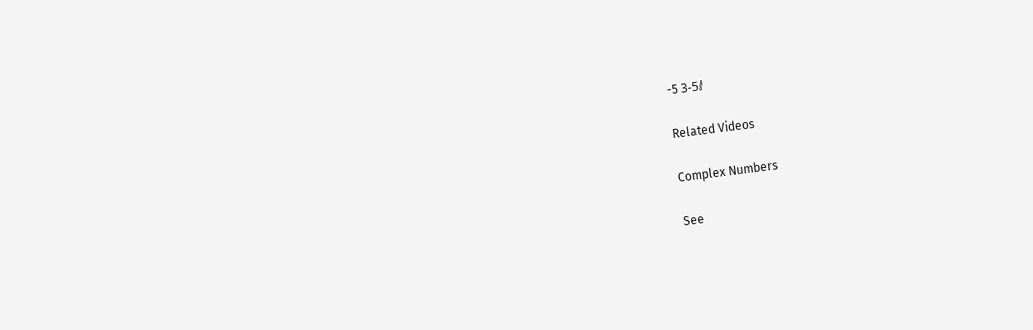-5 3-5ⅈ

Related Videos

Complex Numbers

See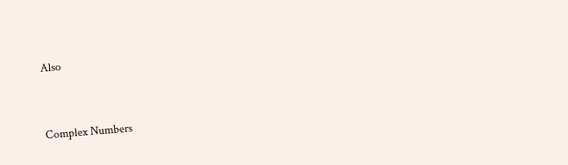Also


Complex Numbers